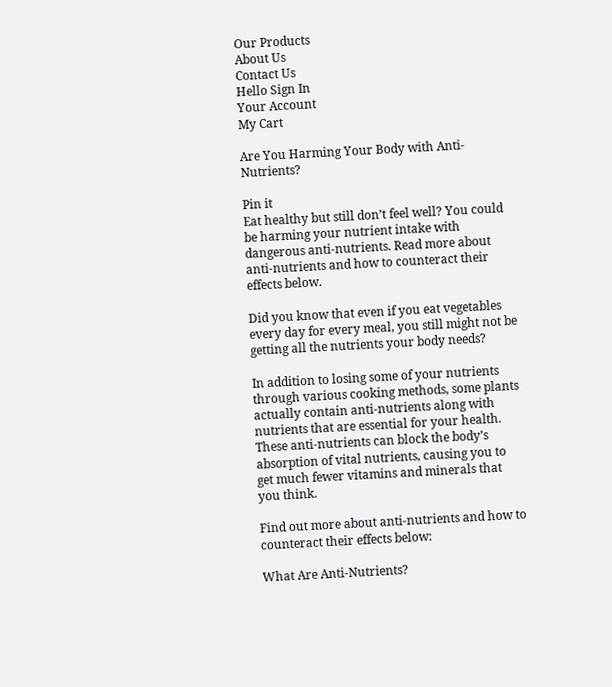Our Products
About Us
Contact Us
Hello Sign In
Your Account
My Cart

Are You Harming Your Body with Anti-Nutrients?

Pin it
Eat healthy but still don’t feel well? You could be harming your nutrient intake with dangerous anti-nutrients. Read more about anti-nutrients and how to counteract their effects below.

Did you know that even if you eat vegetables every day for every meal, you still might not be getting all the nutrients your body needs?

In addition to losing some of your nutrients through various cooking methods, some plants actually contain anti-nutrients along with nutrients that are essential for your health. These anti-nutrients can block the body’s absorption of vital nutrients, causing you to get much fewer vitamins and minerals that you think.

Find out more about anti-nutrients and how to counteract their effects below:

What Are Anti-Nutrients?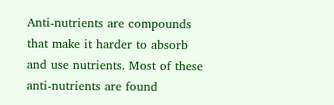Anti-nutrients are compounds that make it harder to absorb and use nutrients. Most of these anti-nutrients are found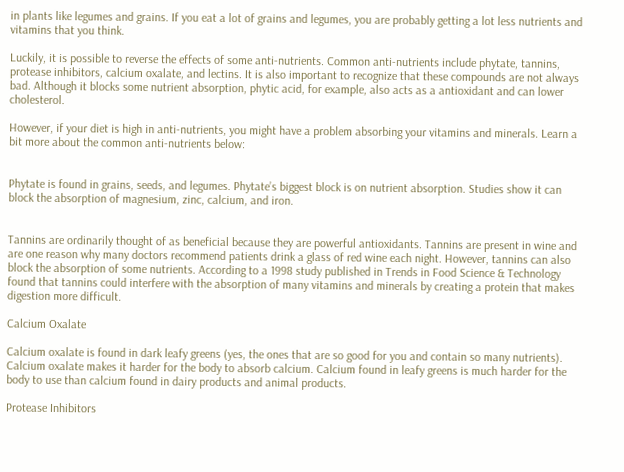in plants like legumes and grains. If you eat a lot of grains and legumes, you are probably getting a lot less nutrients and vitamins that you think.

Luckily, it is possible to reverse the effects of some anti-nutrients. Common anti-nutrients include phytate, tannins, protease inhibitors, calcium oxalate, and lectins. It is also important to recognize that these compounds are not always bad. Although it blocks some nutrient absorption, phytic acid, for example, also acts as a antioxidant and can lower cholesterol.

However, if your diet is high in anti-nutrients, you might have a problem absorbing your vitamins and minerals. Learn a bit more about the common anti-nutrients below:


Phytate is found in grains, seeds, and legumes. Phytate’s biggest block is on nutrient absorption. Studies show it can block the absorption of magnesium, zinc, calcium, and iron.


Tannins are ordinarily thought of as beneficial because they are powerful antioxidants. Tannins are present in wine and are one reason why many doctors recommend patients drink a glass of red wine each night. However, tannins can also block the absorption of some nutrients. According to a 1998 study published in Trends in Food Science & Technology found that tannins could interfere with the absorption of many vitamins and minerals by creating a protein that makes digestion more difficult.

Calcium Oxalate

Calcium oxalate is found in dark leafy greens (yes, the ones that are so good for you and contain so many nutrients). Calcium oxalate makes it harder for the body to absorb calcium. Calcium found in leafy greens is much harder for the body to use than calcium found in dairy products and animal products.

Protease Inhibitors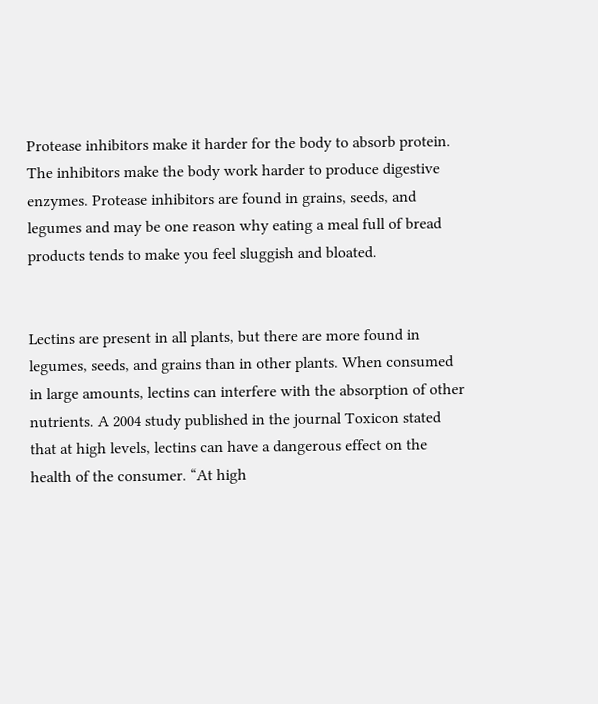Protease inhibitors make it harder for the body to absorb protein. The inhibitors make the body work harder to produce digestive enzymes. Protease inhibitors are found in grains, seeds, and legumes and may be one reason why eating a meal full of bread products tends to make you feel sluggish and bloated.


Lectins are present in all plants, but there are more found in legumes, seeds, and grains than in other plants. When consumed in large amounts, lectins can interfere with the absorption of other nutrients. A 2004 study published in the journal Toxicon stated that at high levels, lectins can have a dangerous effect on the health of the consumer. “At high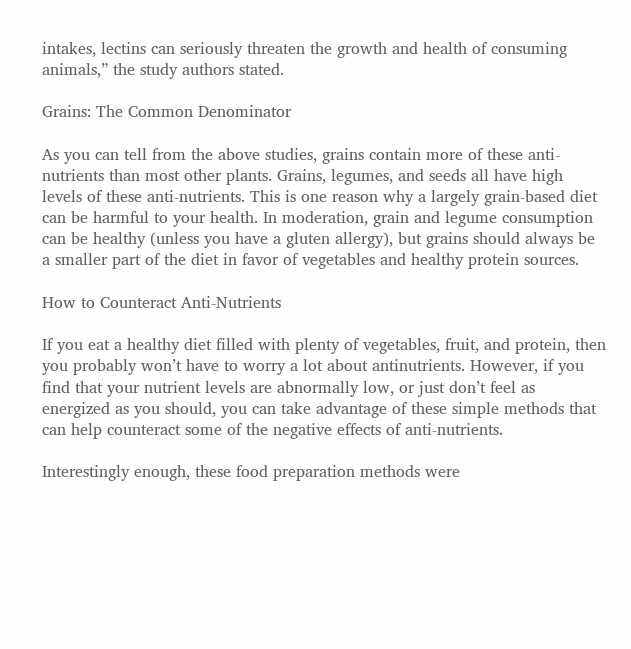intakes, lectins can seriously threaten the growth and health of consuming animals,” the study authors stated.

Grains: The Common Denominator

As you can tell from the above studies, grains contain more of these anti-nutrients than most other plants. Grains, legumes, and seeds all have high levels of these anti-nutrients. This is one reason why a largely grain-based diet can be harmful to your health. In moderation, grain and legume consumption can be healthy (unless you have a gluten allergy), but grains should always be a smaller part of the diet in favor of vegetables and healthy protein sources.

How to Counteract Anti-Nutrients

If you eat a healthy diet filled with plenty of vegetables, fruit, and protein, then you probably won’t have to worry a lot about antinutrients. However, if you find that your nutrient levels are abnormally low, or just don’t feel as energized as you should, you can take advantage of these simple methods that can help counteract some of the negative effects of anti-nutrients.

Interestingly enough, these food preparation methods were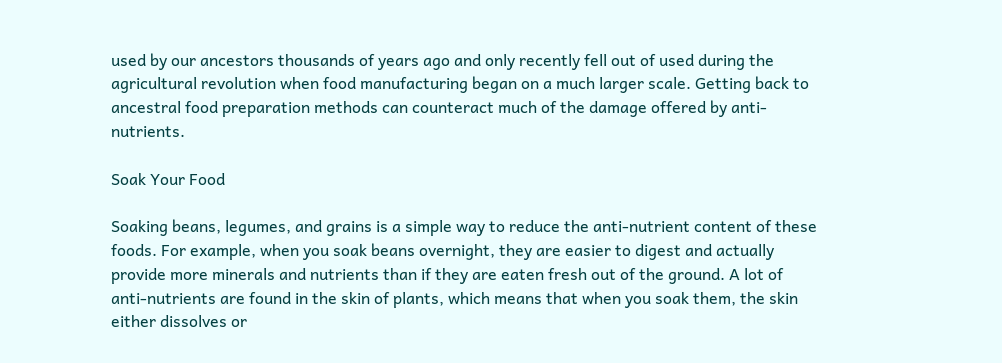used by our ancestors thousands of years ago and only recently fell out of used during the agricultural revolution when food manufacturing began on a much larger scale. Getting back to ancestral food preparation methods can counteract much of the damage offered by anti-nutrients.

Soak Your Food

Soaking beans, legumes, and grains is a simple way to reduce the anti-nutrient content of these foods. For example, when you soak beans overnight, they are easier to digest and actually provide more minerals and nutrients than if they are eaten fresh out of the ground. A lot of anti-nutrients are found in the skin of plants, which means that when you soak them, the skin either dissolves or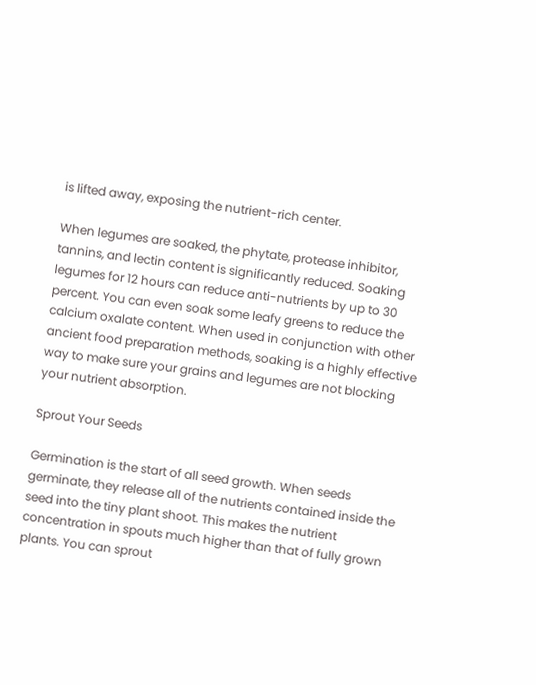is lifted away, exposing the nutrient-rich center.

When legumes are soaked, the phytate, protease inhibitor, tannins, and lectin content is significantly reduced. Soaking legumes for 12 hours can reduce anti-nutrients by up to 30 percent. You can even soak some leafy greens to reduce the calcium oxalate content. When used in conjunction with other ancient food preparation methods, soaking is a highly effective way to make sure your grains and legumes are not blocking your nutrient absorption.

Sprout Your Seeds

Germination is the start of all seed growth. When seeds germinate, they release all of the nutrients contained inside the seed into the tiny plant shoot. This makes the nutrient concentration in spouts much higher than that of fully grown plants. You can sprout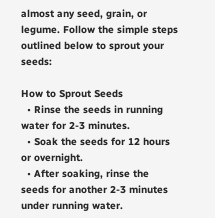almost any seed, grain, or legume. Follow the simple steps outlined below to sprout your seeds:

How to Sprout Seeds
  • Rinse the seeds in running water for 2-3 minutes.
  • Soak the seeds for 12 hours or overnight.
  • After soaking, rinse the seeds for another 2-3 minutes under running water.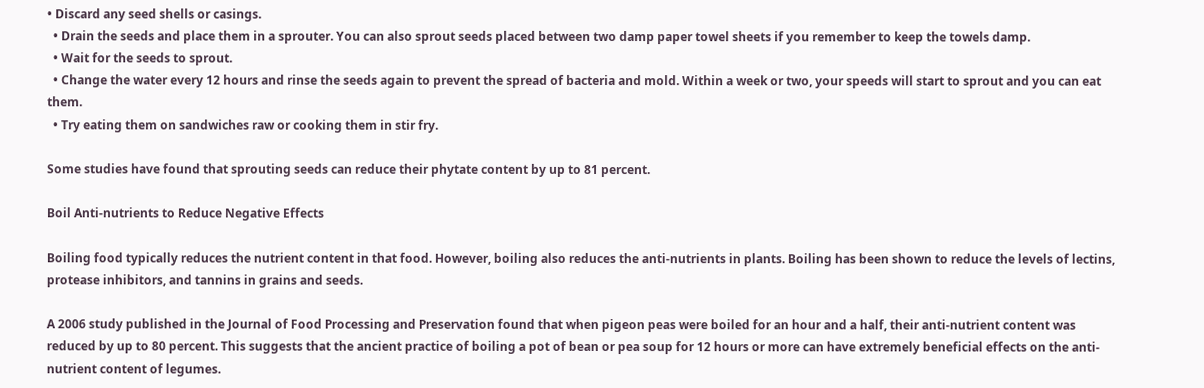• Discard any seed shells or casings.
  • Drain the seeds and place them in a sprouter. You can also sprout seeds placed between two damp paper towel sheets if you remember to keep the towels damp.
  • Wait for the seeds to sprout.
  • Change the water every 12 hours and rinse the seeds again to prevent the spread of bacteria and mold. Within a week or two, your speeds will start to sprout and you can eat them.
  • Try eating them on sandwiches raw or cooking them in stir fry.

Some studies have found that sprouting seeds can reduce their phytate content by up to 81 percent.

Boil Anti-nutrients to Reduce Negative Effects

Boiling food typically reduces the nutrient content in that food. However, boiling also reduces the anti-nutrients in plants. Boiling has been shown to reduce the levels of lectins, protease inhibitors, and tannins in grains and seeds.

A 2006 study published in the Journal of Food Processing and Preservation found that when pigeon peas were boiled for an hour and a half, their anti-nutrient content was reduced by up to 80 percent. This suggests that the ancient practice of boiling a pot of bean or pea soup for 12 hours or more can have extremely beneficial effects on the anti-nutrient content of legumes.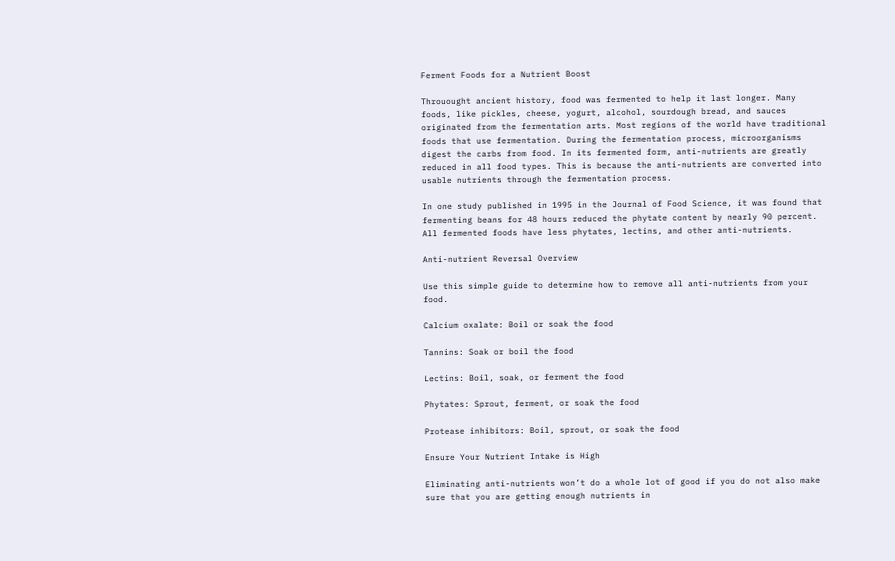Ferment Foods for a Nutrient Boost

Throuought ancient history, food was fermented to help it last longer. Many foods, like pickles, cheese, yogurt, alcohol, sourdough bread, and sauces originated from the fermentation arts. Most regions of the world have traditional foods that use fermentation. During the fermentation process, microorganisms digest the carbs from food. In its fermented form, anti-nutrients are greatly reduced in all food types. This is because the anti-nutrients are converted into usable nutrients through the fermentation process.

In one study published in 1995 in the Journal of Food Science, it was found that fermenting beans for 48 hours reduced the phytate content by nearly 90 percent. All fermented foods have less phytates, lectins, and other anti-nutrients.

Anti-nutrient Reversal Overview

Use this simple guide to determine how to remove all anti-nutrients from your food.

Calcium oxalate: Boil or soak the food

Tannins: Soak or boil the food

Lectins: Boil, soak, or ferment the food

Phytates: Sprout, ferment, or soak the food

Protease inhibitors: Boil, sprout, or soak the food

Ensure Your Nutrient Intake is High

Eliminating anti-nutrients won’t do a whole lot of good if you do not also make sure that you are getting enough nutrients in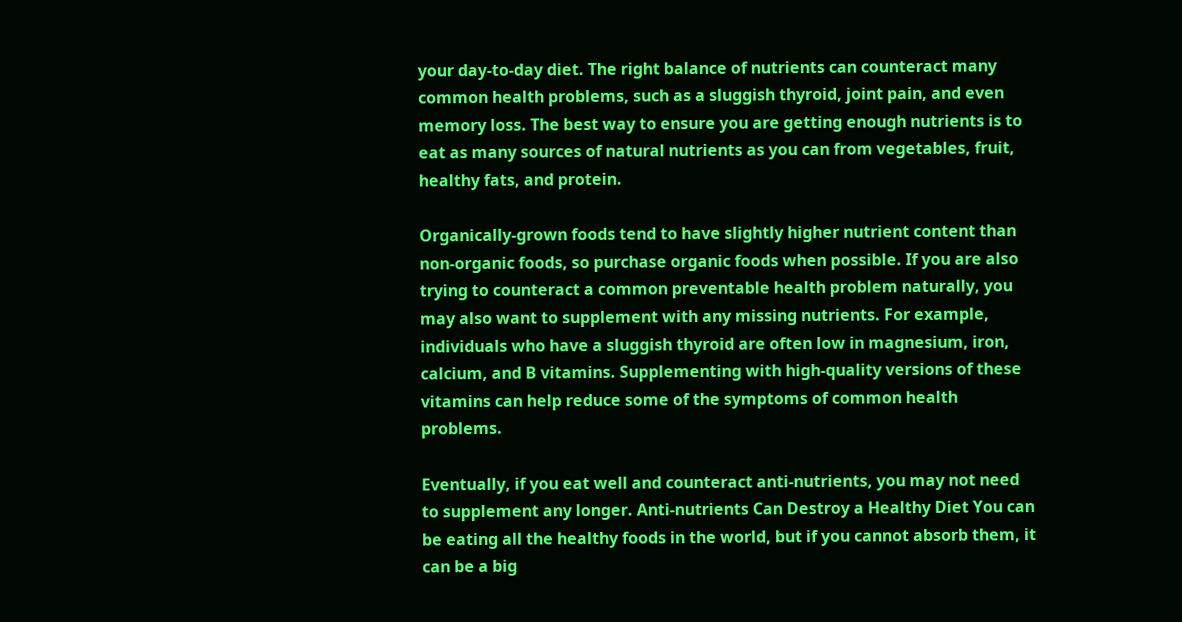your day-to-day diet. The right balance of nutrients can counteract many common health problems, such as a sluggish thyroid, joint pain, and even memory loss. The best way to ensure you are getting enough nutrients is to eat as many sources of natural nutrients as you can from vegetables, fruit, healthy fats, and protein.

Organically-grown foods tend to have slightly higher nutrient content than non-organic foods, so purchase organic foods when possible. If you are also trying to counteract a common preventable health problem naturally, you may also want to supplement with any missing nutrients. For example, individuals who have a sluggish thyroid are often low in magnesium, iron, calcium, and B vitamins. Supplementing with high-quality versions of these vitamins can help reduce some of the symptoms of common health problems.

Eventually, if you eat well and counteract anti-nutrients, you may not need to supplement any longer. Anti-nutrients Can Destroy a Healthy Diet You can be eating all the healthy foods in the world, but if you cannot absorb them, it can be a big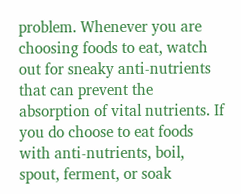problem. Whenever you are choosing foods to eat, watch out for sneaky anti-nutrients that can prevent the absorption of vital nutrients. If you do choose to eat foods with anti-nutrients, boil, spout, ferment, or soak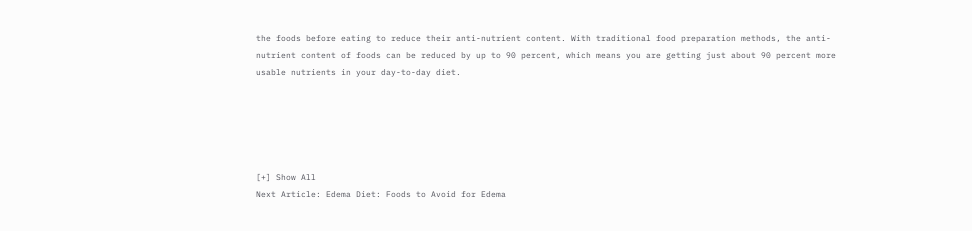the foods before eating to reduce their anti-nutrient content. With traditional food preparation methods, the anti-nutrient content of foods can be reduced by up to 90 percent, which means you are getting just about 90 percent more usable nutrients in your day-to-day diet.





[+] Show All
Next Article: Edema Diet: Foods to Avoid for Edema